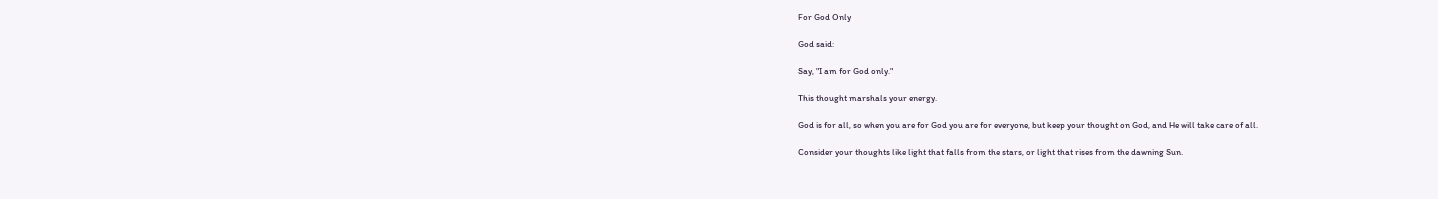For God Only

God said:

Say, "I am for God only."

This thought marshals your energy.

God is for all, so when you are for God you are for everyone, but keep your thought on God, and He will take care of all.

Consider your thoughts like light that falls from the stars, or light that rises from the dawning Sun.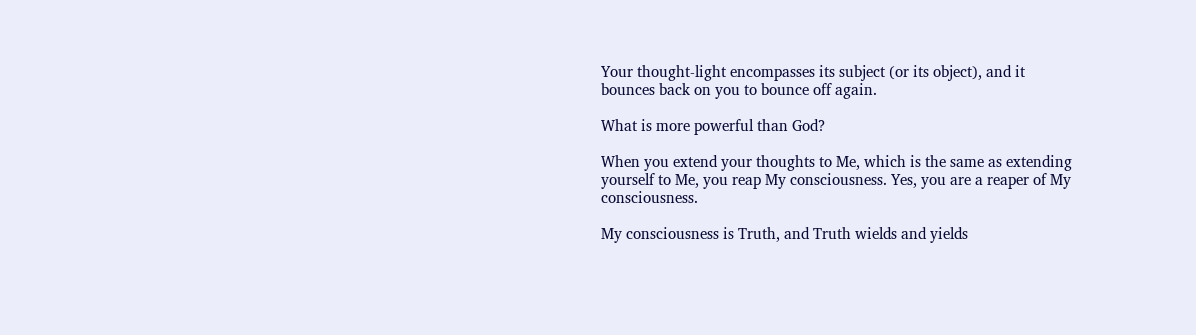Your thought-light encompasses its subject (or its object), and it bounces back on you to bounce off again.

What is more powerful than God?

When you extend your thoughts to Me, which is the same as extending yourself to Me, you reap My consciousness. Yes, you are a reaper of My consciousness.

My consciousness is Truth, and Truth wields and yields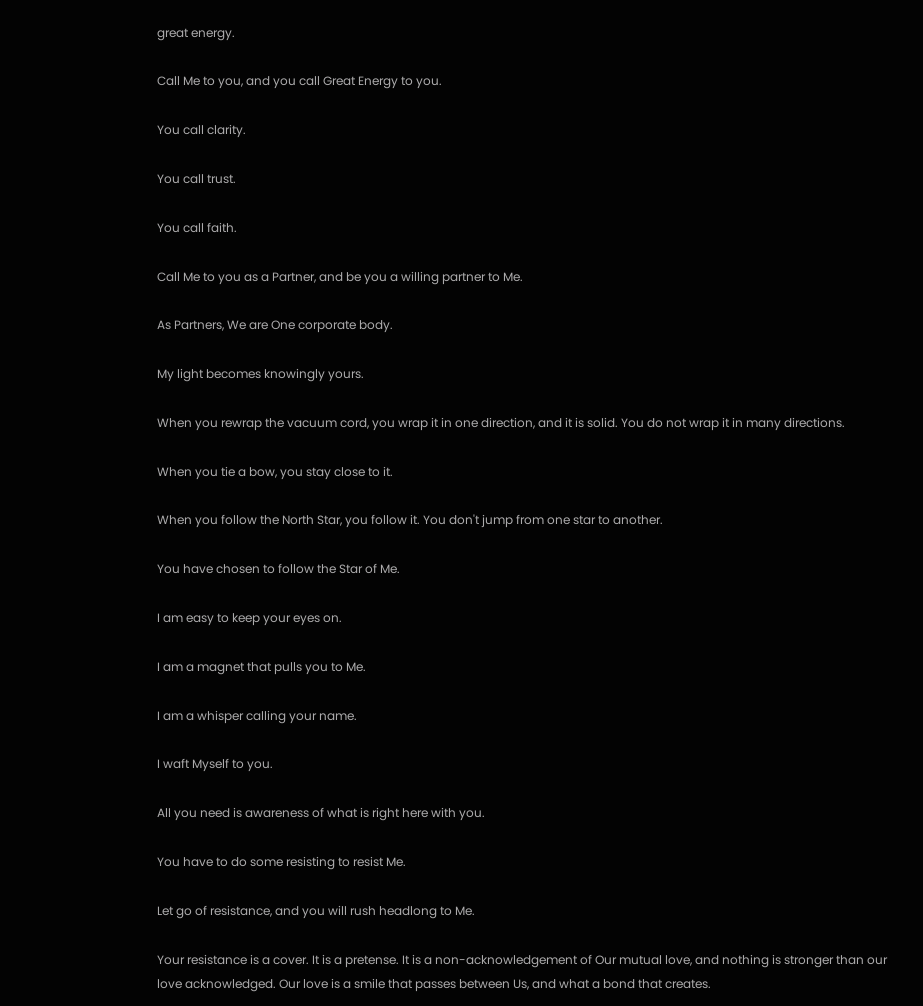great energy.

Call Me to you, and you call Great Energy to you.

You call clarity.

You call trust.

You call faith.

Call Me to you as a Partner, and be you a willing partner to Me.

As Partners, We are One corporate body.

My light becomes knowingly yours.

When you rewrap the vacuum cord, you wrap it in one direction, and it is solid. You do not wrap it in many directions.

When you tie a bow, you stay close to it.

When you follow the North Star, you follow it. You don't jump from one star to another.

You have chosen to follow the Star of Me.

I am easy to keep your eyes on.

I am a magnet that pulls you to Me.

I am a whisper calling your name.

I waft Myself to you.

All you need is awareness of what is right here with you.

You have to do some resisting to resist Me.

Let go of resistance, and you will rush headlong to Me.

Your resistance is a cover. It is a pretense. It is a non-acknowledgement of Our mutual love, and nothing is stronger than our love acknowledged. Our love is a smile that passes between Us, and what a bond that creates.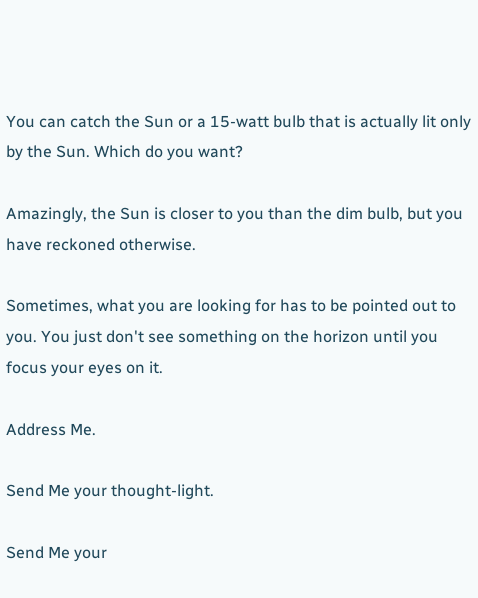You can catch the Sun or a 15-watt bulb that is actually lit only by the Sun. Which do you want?

Amazingly, the Sun is closer to you than the dim bulb, but you have reckoned otherwise.

Sometimes, what you are looking for has to be pointed out to you. You just don't see something on the horizon until you focus your eyes on it.

Address Me.

Send Me your thought-light.

Send Me your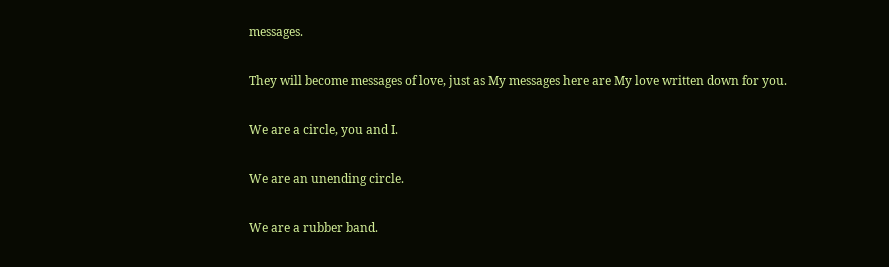messages.

They will become messages of love, just as My messages here are My love written down for you.

We are a circle, you and I.

We are an unending circle.

We are a rubber band.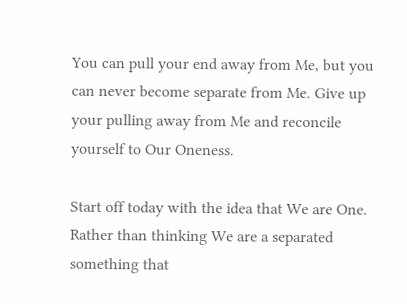You can pull your end away from Me, but you can never become separate from Me. Give up your pulling away from Me and reconcile yourself to Our Oneness.

Start off today with the idea that We are One. Rather than thinking We are a separated something that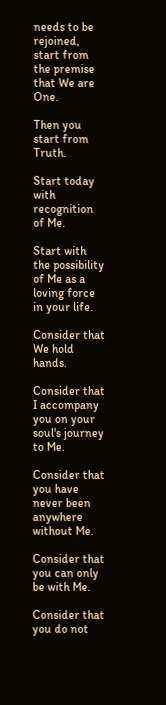needs to be rejoined, start from the premise that We are One.

Then you start from Truth.

Start today with recognition of Me.

Start with the possibility of Me as a loving force in your life.

Consider that We hold hands.

Consider that I accompany you on your soul's journey to Me.

Consider that you have never been anywhere without Me.

Consider that you can only be with Me.

Consider that you do not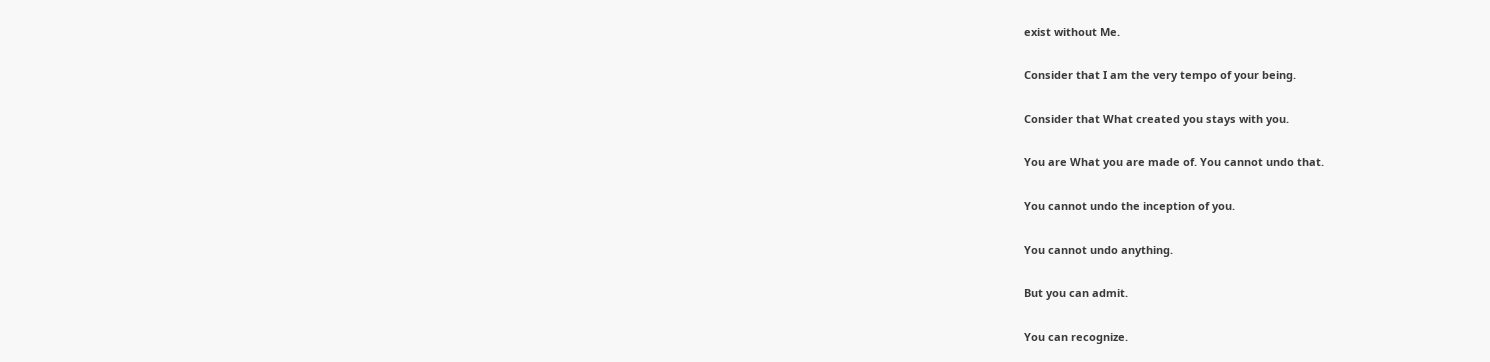exist without Me.

Consider that I am the very tempo of your being.

Consider that What created you stays with you.

You are What you are made of. You cannot undo that.

You cannot undo the inception of you.

You cannot undo anything.

But you can admit.

You can recognize.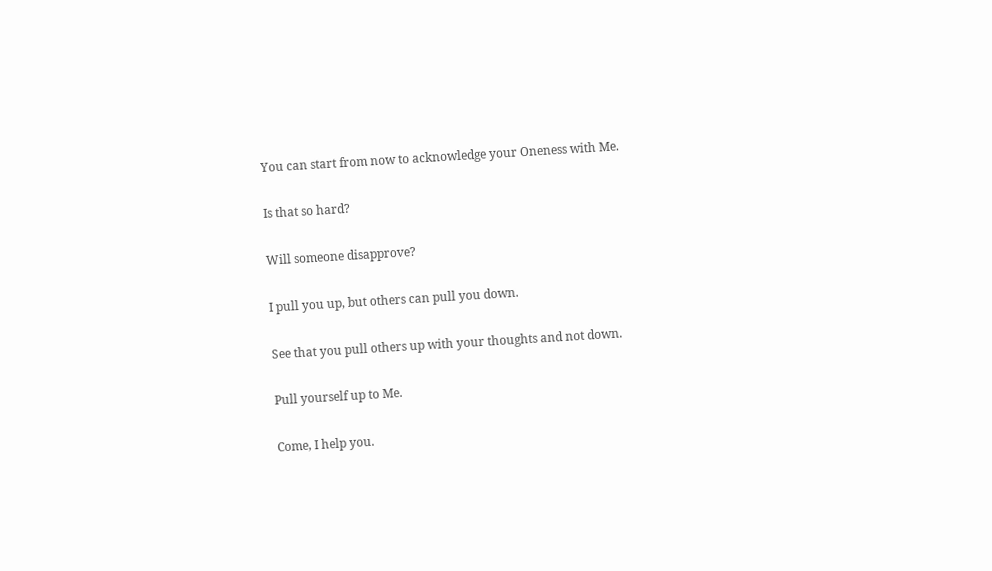You can start from now to acknowledge your Oneness with Me.

Is that so hard?

Will someone disapprove?

I pull you up, but others can pull you down.

See that you pull others up with your thoughts and not down.

Pull yourself up to Me.

Come, I help you.